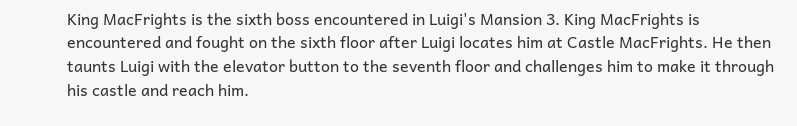King MacFrights is the sixth boss encountered in Luigi's Mansion 3. King MacFrights is encountered and fought on the sixth floor after Luigi locates him at Castle MacFrights. He then taunts Luigi with the elevator button to the seventh floor and challenges him to make it through his castle and reach him.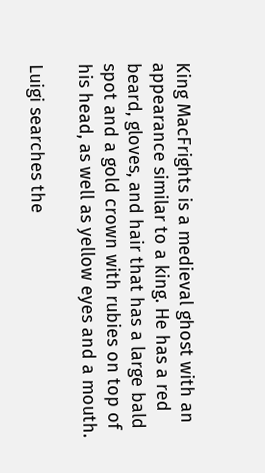King MacFrights is a medieval ghost with an appearance similar to a king. He has a red beard, gloves, and hair that has a large bald spot and a gold crown with rubies on top of his head, as well as yellow eyes and a mouth.

Luigi searches the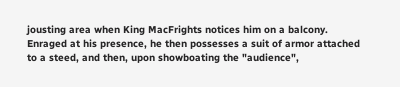jousting area when King MacFrights notices him on a balcony. Enraged at his presence, he then possesses a suit of armor attached to a steed, and then, upon showboating the "audience",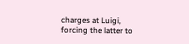charges at Luigi, forcing the latter to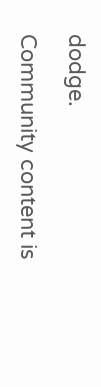dodge.

Community content is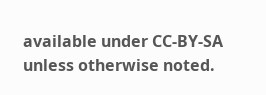available under CC-BY-SA unless otherwise noted.